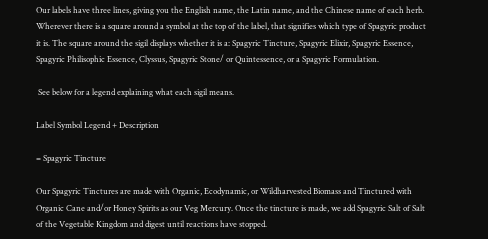Our labels have three lines, giving you the English name, the Latin name, and the Chinese name of each herb. Wherever there is a square around a symbol at the top of the label, that signifies which type of Spagyric product it is. The square around the sigil displays whether it is a: Spagyric Tincture, Spagyric Elixir, Spagyric Essence, Spagyric Philisophic Essence, Clyssus, Spagyric Stone/ or Quintessence, or a Spagyric Formulation.

 See below for a legend explaining what each sigil means.

Label Symbol Legend + Description

= Spagyric Tincture

Our Spagyric Tinctures are made with Organic, Ecodynamic, or Wildharvested Biomass and Tinctured with Organic Cane and/or Honey Spirits as our Veg Mercury. Once the tincture is made, we add Spagyric Salt of Salt of the Vegetable Kingdom and digest until reactions have stopped.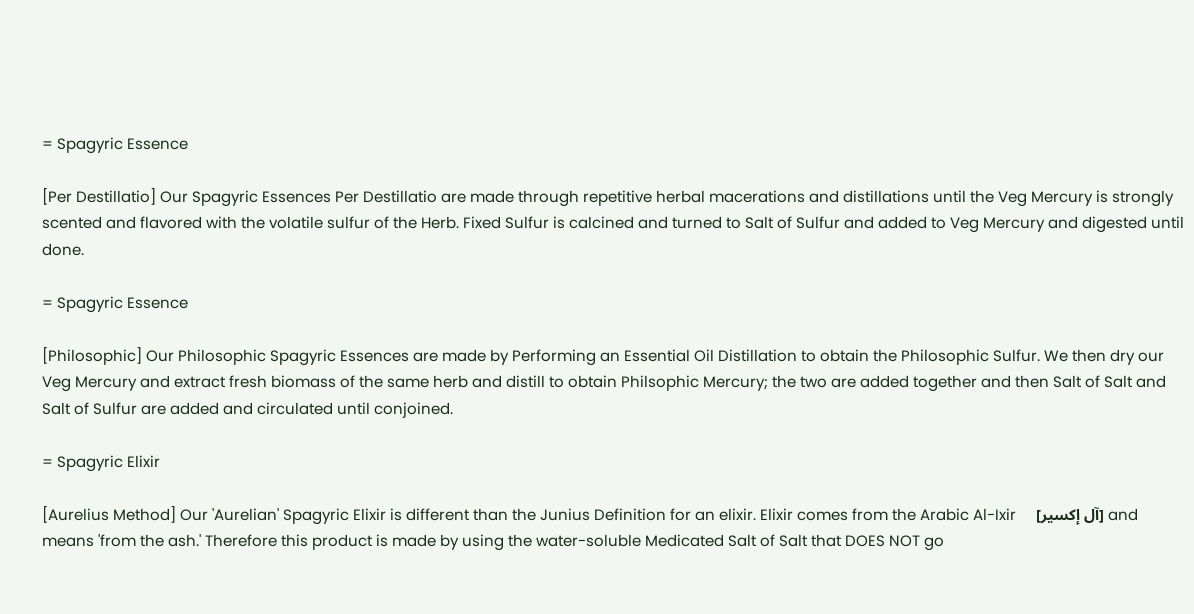= Spagyric Essence

[Per Destillatio] Our Spagyric Essences Per Destillatio are made through repetitive herbal macerations and distillations until the Veg Mercury is strongly scented and flavored with the volatile sulfur of the Herb. Fixed Sulfur is calcined and turned to Salt of Sulfur and added to Veg Mercury and digested until done.

= Spagyric Essence

[Philosophic] Our Philosophic Spagyric Essences are made by Performing an Essential Oil Distillation to obtain the Philosophic Sulfur. We then dry our Veg Mercury and extract fresh biomass of the same herb and distill to obtain Philsophic Mercury; the two are added together and then Salt of Salt and Salt of Sulfur are added and circulated until conjoined.

= Spagyric Elixir

[Aurelius Method] Our 'Aurelian' Spagyric Elixir is different than the Junius Definition for an elixir. Elixir comes from the Arabic Al-Ixir     [آل إكسير] and means 'from the ash.' Therefore this product is made by using the water-soluble Medicated Salt of Salt that DOES NOT go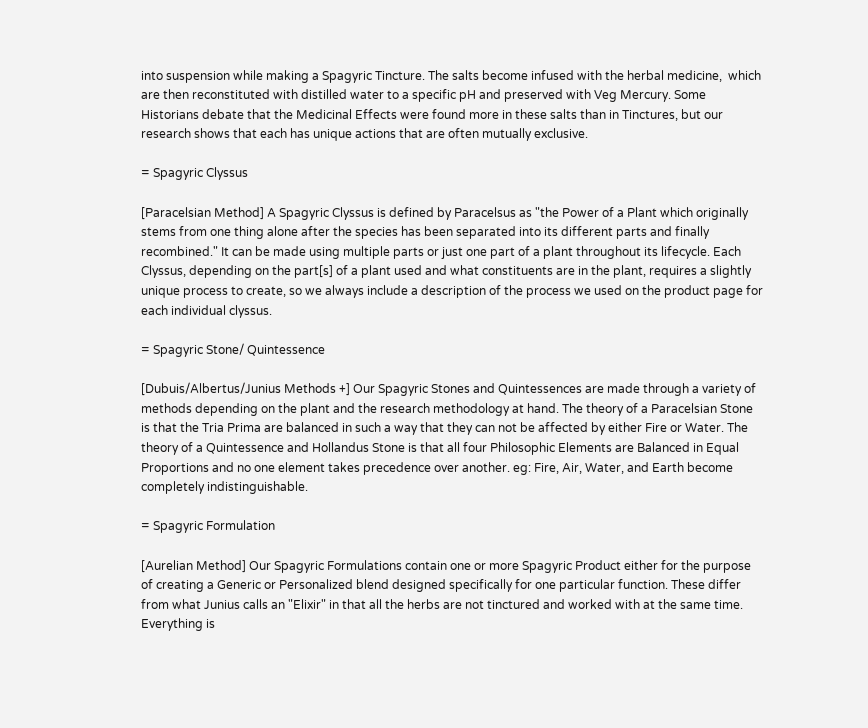into suspension while making a Spagyric Tincture. The salts become infused with the herbal medicine,  which are then reconstituted with distilled water to a specific pH and preserved with Veg Mercury. Some Historians debate that the Medicinal Effects were found more in these salts than in Tinctures, but our research shows that each has unique actions that are often mutually exclusive.

= Spagyric Clyssus

[Paracelsian Method] A Spagyric Clyssus is defined by Paracelsus as "the Power of a Plant which originally stems from one thing alone after the species has been separated into its different parts and finally recombined." It can be made using multiple parts or just one part of a plant throughout its lifecycle. Each Clyssus, depending on the part[s] of a plant used and what constituents are in the plant, requires a slightly unique process to create, so we always include a description of the process we used on the product page for each individual clyssus.

= Spagyric Stone/ Quintessence

[Dubuis/Albertus/Junius Methods +] Our Spagyric Stones and Quintessences are made through a variety of methods depending on the plant and the research methodology at hand. The theory of a Paracelsian Stone is that the Tria Prima are balanced in such a way that they can not be affected by either Fire or Water. The theory of a Quintessence and Hollandus Stone is that all four Philosophic Elements are Balanced in Equal Proportions and no one element takes precedence over another. eg: Fire, Air, Water, and Earth become completely indistinguishable.

= Spagyric Formulation

[Aurelian Method] Our Spagyric Formulations contain one or more Spagyric Product either for the purpose of creating a Generic or Personalized blend designed specifically for one particular function. These differ from what Junius calls an "Elixir" in that all the herbs are not tinctured and worked with at the same time. Everything is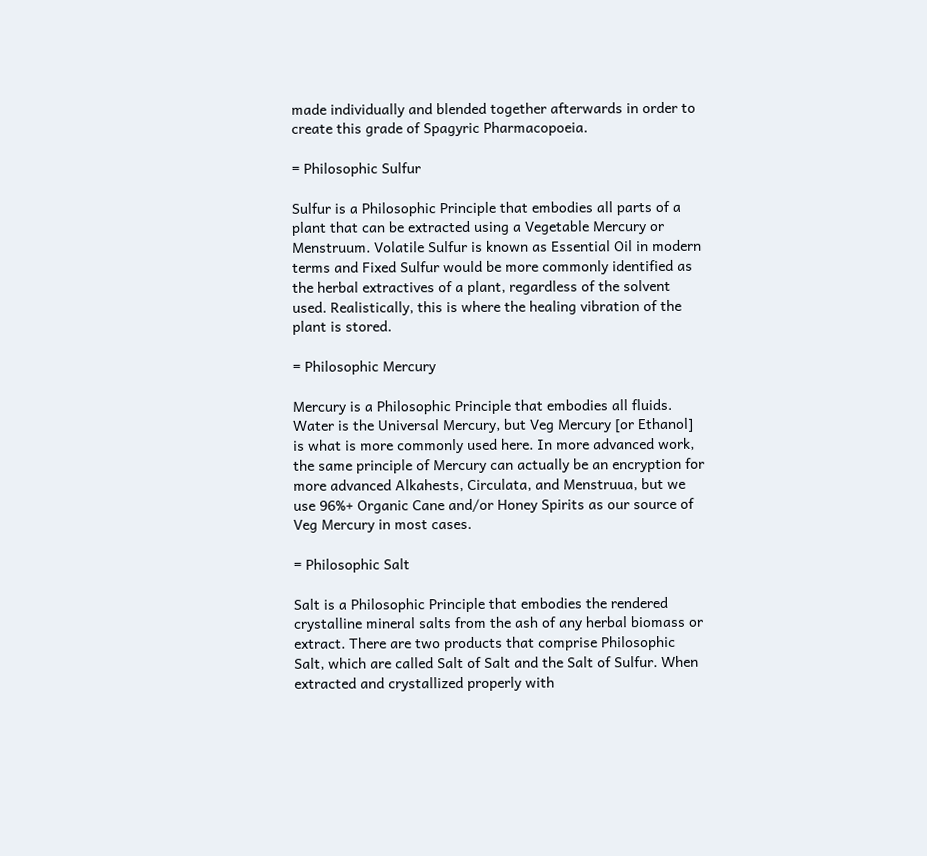made individually and blended together afterwards in order to create this grade of Spagyric Pharmacopoeia.

= Philosophic Sulfur

Sulfur is a Philosophic Principle that embodies all parts of a plant that can be extracted using a Vegetable Mercury or Menstruum. Volatile Sulfur is known as Essential Oil in modern terms and Fixed Sulfur would be more commonly identified as the herbal extractives of a plant, regardless of the solvent used. Realistically, this is where the healing vibration of the plant is stored.

= Philosophic Mercury

Mercury is a Philosophic Principle that embodies all fluids. Water is the Universal Mercury, but Veg Mercury [or Ethanol] is what is more commonly used here. In more advanced work, the same principle of Mercury can actually be an encryption for more advanced Alkahests, Circulata, and Menstruua, but we use 96%+ Organic Cane and/or Honey Spirits as our source of Veg Mercury in most cases.

= Philosophic Salt

Salt is a Philosophic Principle that embodies the rendered crystalline mineral salts from the ash of any herbal biomass or extract. There are two products that comprise Philosophic Salt, which are called Salt of Salt and the Salt of Sulfur. When extracted and crystallized properly with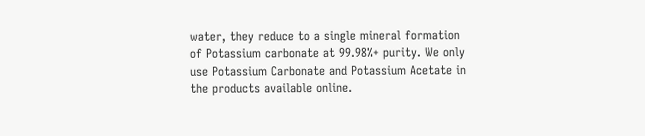water, they reduce to a single mineral formation of Potassium carbonate at 99.98%+ purity. We only use Potassium Carbonate and Potassium Acetate in the products available online.